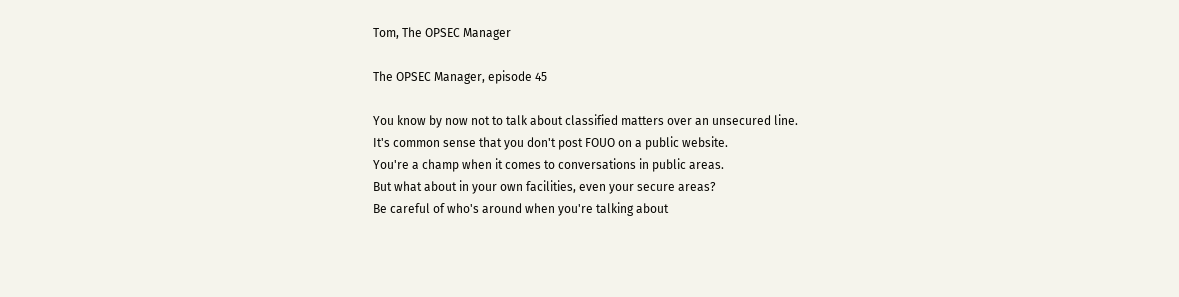Tom, The OPSEC Manager

The OPSEC Manager, episode 45

You know by now not to talk about classified matters over an unsecured line.
It's common sense that you don't post FOUO on a public website.
You're a champ when it comes to conversations in public areas.
But what about in your own facilities, even your secure areas?
Be careful of who's around when you're talking about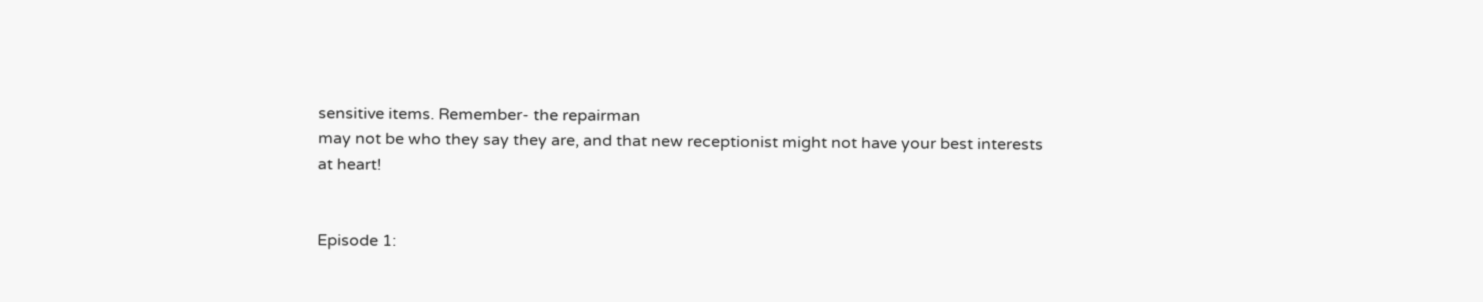sensitive items. Remember- the repairman
may not be who they say they are, and that new receptionist might not have your best interests
at heart!


Episode 1: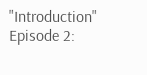"Introduction"
Episode 2: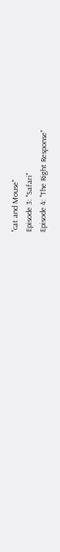"cat and Mouse"
Episode 3: "Safari"
Episode 4: "The Right Response"